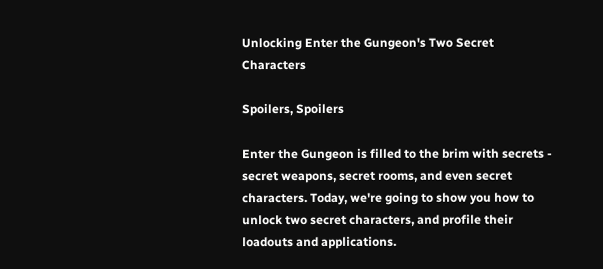Unlocking Enter the Gungeon's Two Secret Characters

Spoilers, Spoilers

Enter the Gungeon is filled to the brim with secrets - secret weapons, secret rooms, and even secret characters. Today, we're going to show you how to unlock two secret characters, and profile their loadouts and applications.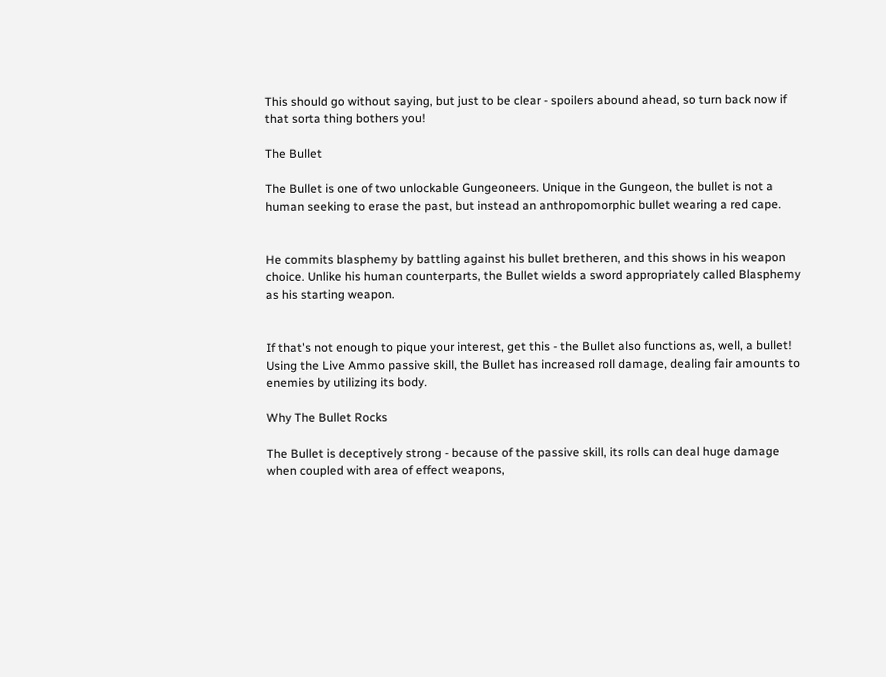This should go without saying, but just to be clear - spoilers abound ahead, so turn back now if that sorta thing bothers you!

The Bullet

The Bullet is one of two unlockable Gungeoneers. Unique in the Gungeon, the bullet is not a human seeking to erase the past, but instead an anthropomorphic bullet wearing a red cape.


He commits blasphemy by battling against his bullet bretheren, and this shows in his weapon choice. Unlike his human counterparts, the Bullet wields a sword appropriately called Blasphemy as his starting weapon.


If that's not enough to pique your interest, get this - the Bullet also functions as, well, a bullet! Using the Live Ammo passive skill, the Bullet has increased roll damage, dealing fair amounts to enemies by utilizing its body.

Why The Bullet Rocks

The Bullet is deceptively strong - because of the passive skill, its rolls can deal huge damage when coupled with area of effect weapons,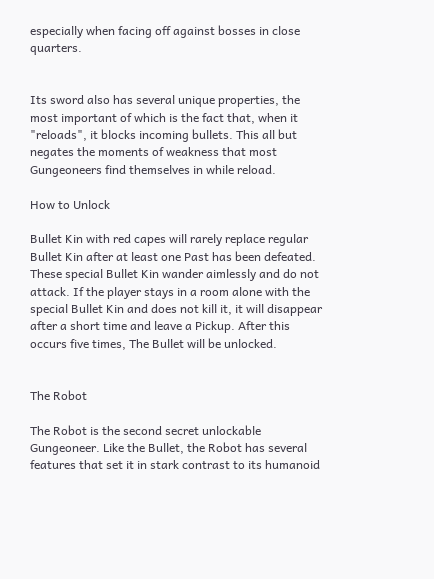especially when facing off against bosses in close quarters.


Its sword also has several unique properties, the most important of which is the fact that, when it "reloads", it blocks incoming bullets. This all but negates the moments of weakness that most Gungeoneers find themselves in while reload.

How to Unlock

Bullet Kin with red capes will rarely replace regular Bullet Kin after at least one Past has been defeated. These special Bullet Kin wander aimlessly and do not attack. If the player stays in a room alone with the special Bullet Kin and does not kill it, it will disappear after a short time and leave a Pickup. After this occurs five times, The Bullet will be unlocked.


The Robot

The Robot is the second secret unlockable Gungeoneer. Like the Bullet, the Robot has several features that set it in stark contrast to its humanoid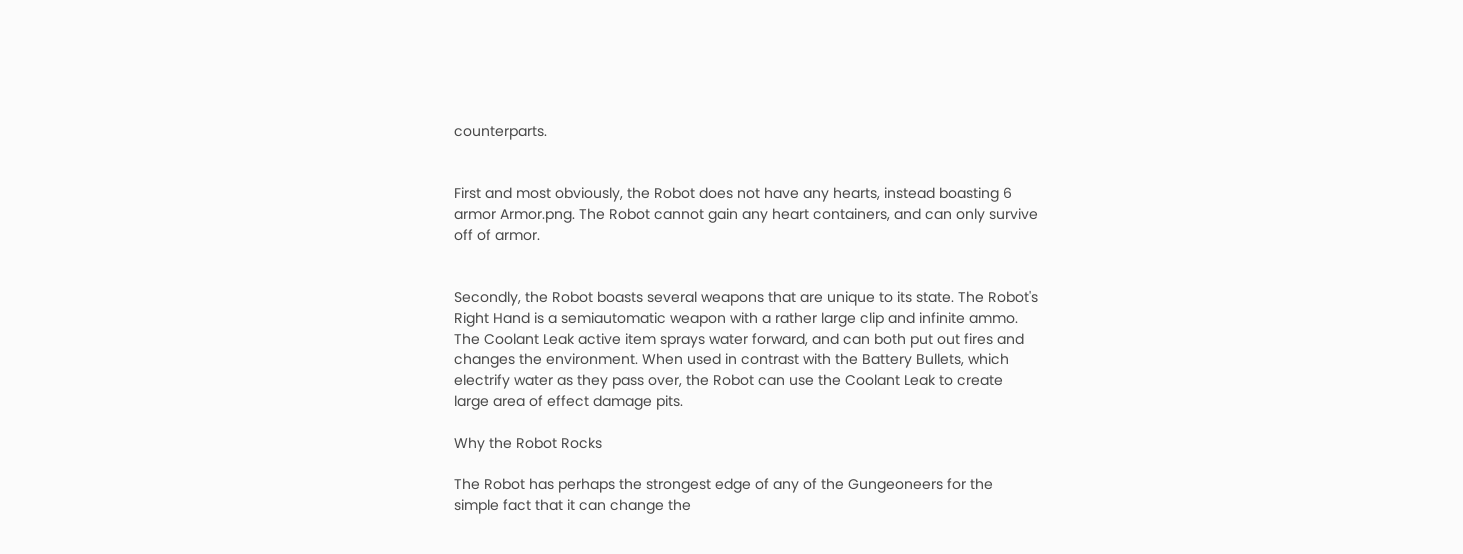counterparts.


First and most obviously, the Robot does not have any hearts, instead boasting 6 armor Armor.png. The Robot cannot gain any heart containers, and can only survive off of armor.


Secondly, the Robot boasts several weapons that are unique to its state. The Robot's Right Hand is a semiautomatic weapon with a rather large clip and infinite ammo. The Coolant Leak active item sprays water forward, and can both put out fires and changes the environment. When used in contrast with the Battery Bullets, which electrify water as they pass over, the Robot can use the Coolant Leak to create large area of effect damage pits.

Why the Robot Rocks

The Robot has perhaps the strongest edge of any of the Gungeoneers for the simple fact that it can change the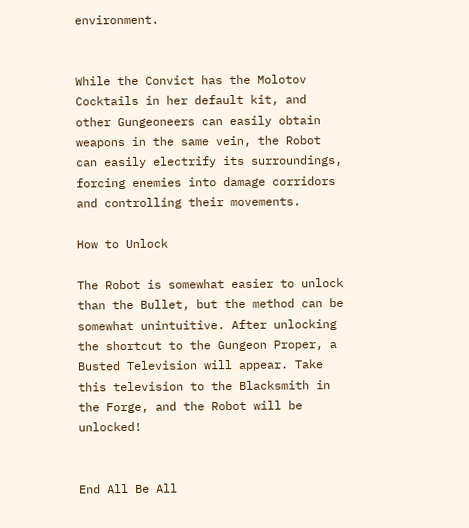environment.


While the Convict has the Molotov Cocktails in her default kit, and other Gungeoneers can easily obtain weapons in the same vein, the Robot can easily electrify its surroundings, forcing enemies into damage corridors and controlling their movements.

How to Unlock

The Robot is somewhat easier to unlock than the Bullet, but the method can be somewhat unintuitive. After unlocking the shortcut to the Gungeon Proper, a Busted Television will appear. Take this television to the Blacksmith in the Forge, and the Robot will be unlocked!


End All Be All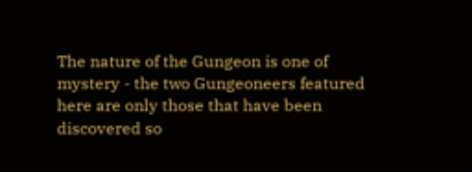The nature of the Gungeon is one of mystery - the two Gungeoneers featured here are only those that have been discovered so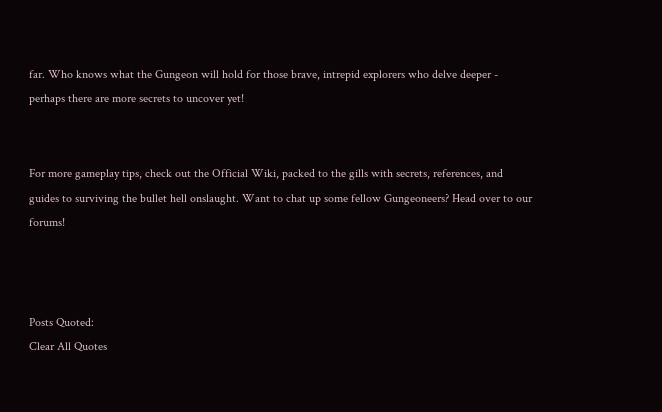far. Who knows what the Gungeon will hold for those brave, intrepid explorers who delve deeper - perhaps there are more secrets to uncover yet!


For more gameplay tips, check out the Official Wiki, packed to the gills with secrets, references, and guides to surviving the bullet hell onslaught. Want to chat up some fellow Gungeoneers? Head over to our forums!



Posts Quoted:
Clear All Quotes